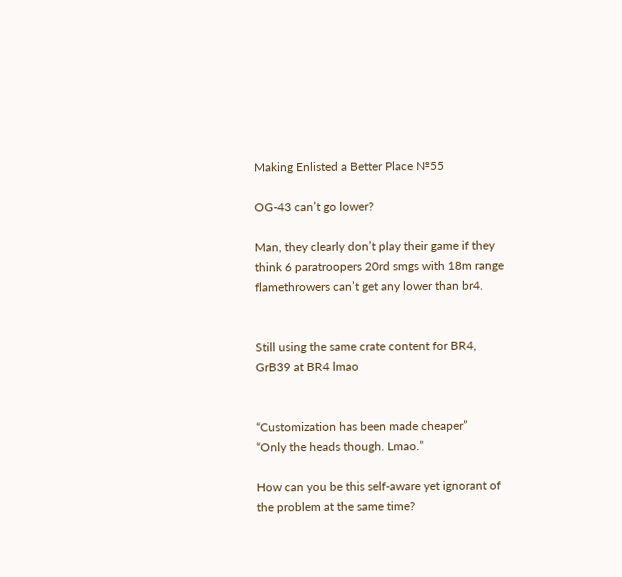Making Enlisted a Better Place №55

OG-43 can’t go lower?

Man, they clearly don’t play their game if they think 6 paratroopers 20rd smgs with 18m range flamethrowers can’t get any lower than br4.


Still using the same crate content for BR4, GrB39 at BR4 lmao


“Customization has been made cheaper”
“Only the heads though. Lmao.”

How can you be this self-aware yet ignorant of the problem at the same time?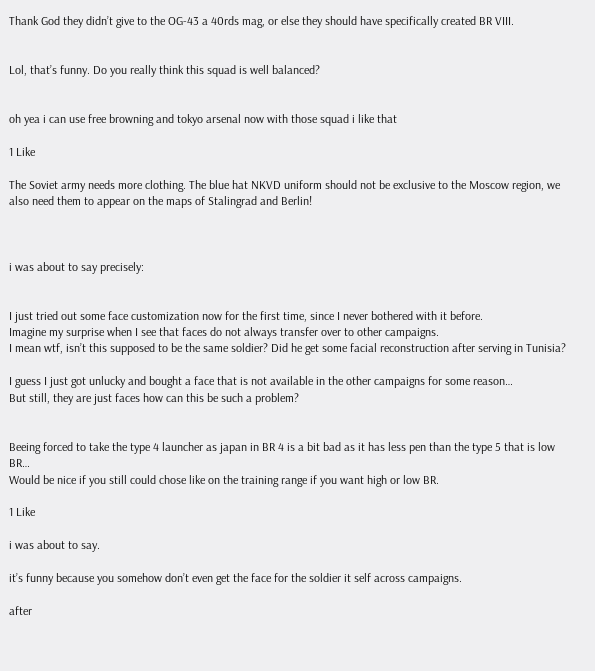Thank God they didn’t give to the OG-43 a 40rds mag, or else they should have specifically created BR VIII.


Lol, that’s funny. Do you really think this squad is well balanced?


oh yea i can use free browning and tokyo arsenal now with those squad i like that

1 Like

The Soviet army needs more clothing. The blue hat NKVD uniform should not be exclusive to the Moscow region, we also need them to appear on the maps of Stalingrad and Berlin!



i was about to say precisely:


I just tried out some face customization now for the first time, since I never bothered with it before.
Imagine my surprise when I see that faces do not always transfer over to other campaigns.
I mean wtf, isn’t this supposed to be the same soldier? Did he get some facial reconstruction after serving in Tunisia?

I guess I just got unlucky and bought a face that is not available in the other campaigns for some reason…
But still, they are just faces how can this be such a problem?


Beeing forced to take the type 4 launcher as japan in BR 4 is a bit bad as it has less pen than the type 5 that is low BR…
Would be nice if you still could chose like on the training range if you want high or low BR.

1 Like

i was about to say.

it’s funny because you somehow don’t even get the face for the soldier it self across campaigns.

after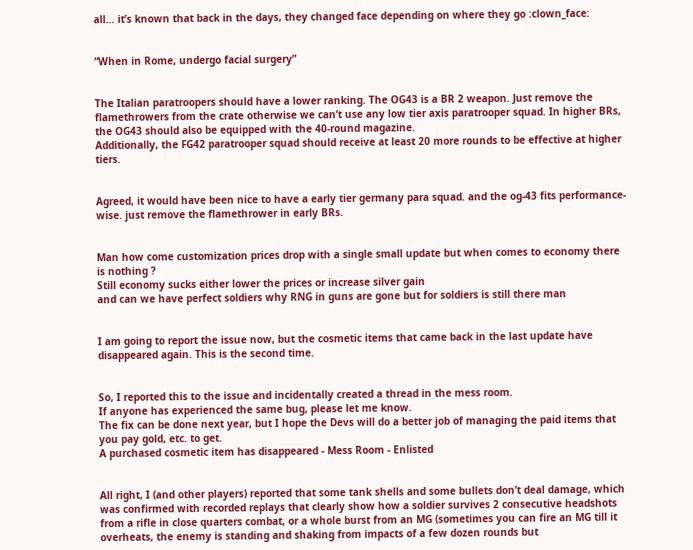all… it’s known that back in the days, they changed face depending on where they go :clown_face:


“When in Rome, undergo facial surgery”


The Italian paratroopers should have a lower ranking. The OG43 is a BR 2 weapon. Just remove the flamethrowers from the crate otherwise we can’t use any low tier axis paratrooper squad. In higher BRs, the OG43 should also be equipped with the 40-round magazine.
Additionally, the FG42 paratrooper squad should receive at least 20 more rounds to be effective at higher tiers.


Agreed, it would have been nice to have a early tier germany para squad. and the og-43 fits performance-wise. just remove the flamethrower in early BRs.


Man how come customization prices drop with a single small update but when comes to economy there is nothing ?
Still economy sucks either lower the prices or increase silver gain
and can we have perfect soldiers why RNG in guns are gone but for soldiers is still there man


I am going to report the issue now, but the cosmetic items that came back in the last update have disappeared again. This is the second time.


So, I reported this to the issue and incidentally created a thread in the mess room.
If anyone has experienced the same bug, please let me know.
The fix can be done next year, but I hope the Devs will do a better job of managing the paid items that you pay gold, etc. to get.
A purchased cosmetic item has disappeared - Mess Room - Enlisted


All right, I (and other players) reported that some tank shells and some bullets don’t deal damage, which was confirmed with recorded replays that clearly show how a soldier survives 2 consecutive headshots from a rifle in close quarters combat, or a whole burst from an MG (sometimes you can fire an MG till it overheats, the enemy is standing and shaking from impacts of a few dozen rounds but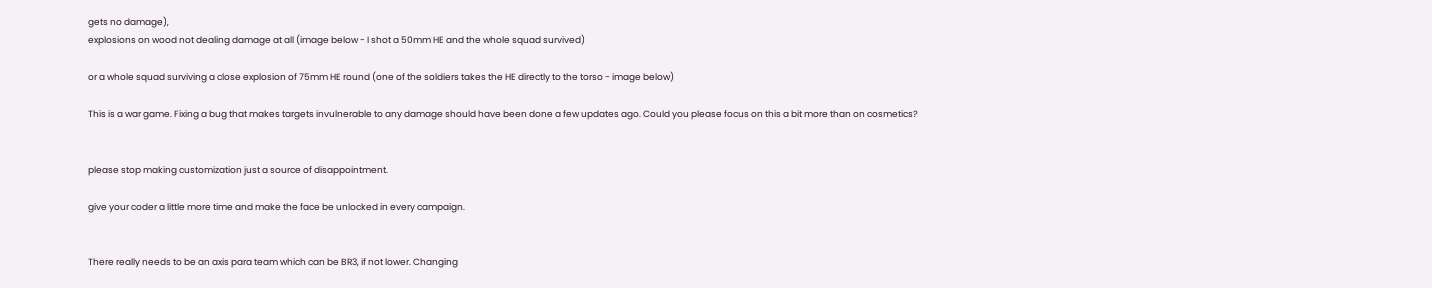gets no damage),
explosions on wood not dealing damage at all (image below - I shot a 50mm HE and the whole squad survived)

or a whole squad surviving a close explosion of 75mm HE round (one of the soldiers takes the HE directly to the torso - image below)

This is a war game. Fixing a bug that makes targets invulnerable to any damage should have been done a few updates ago. Could you please focus on this a bit more than on cosmetics?


please stop making customization just a source of disappointment.

give your coder a little more time and make the face be unlocked in every campaign.


There really needs to be an axis para team which can be BR3, if not lower. Changing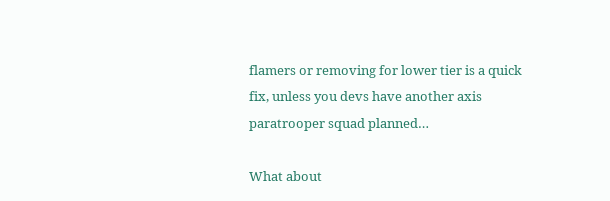flamers or removing for lower tier is a quick fix, unless you devs have another axis paratrooper squad planned…

What about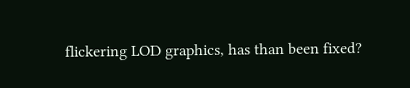flickering LOD graphics, has than been fixed?